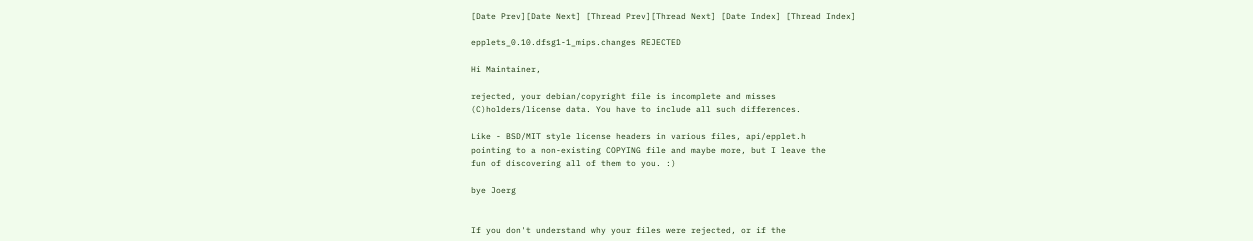[Date Prev][Date Next] [Thread Prev][Thread Next] [Date Index] [Thread Index]

epplets_0.10.dfsg1-1_mips.changes REJECTED

Hi Maintainer,

rejected, your debian/copyright file is incomplete and misses
(C)holders/license data. You have to include all such differences.

Like - BSD/MIT style license headers in various files, api/epplet.h
pointing to a non-existing COPYING file and maybe more, but I leave the
fun of discovering all of them to you. :)

bye Joerg


If you don't understand why your files were rejected, or if the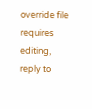override file requires editing, reply to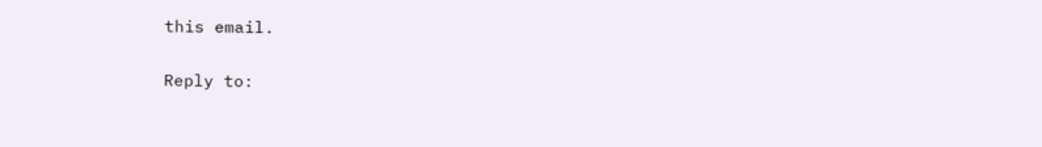this email.

Reply to: